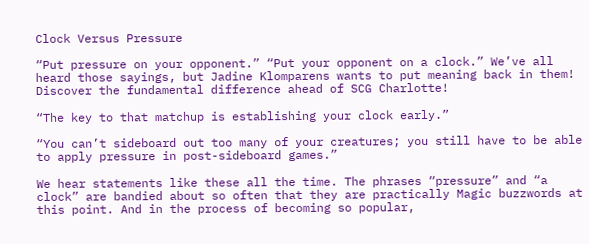Clock Versus Pressure

“Put pressure on your opponent.” “Put your opponent on a clock.” We’ve all heard those sayings, but Jadine Klomparens wants to put meaning back in them! Discover the fundamental difference ahead of SCG Charlotte!

“The key to that matchup is establishing your clock early.”

“You can’t sideboard out too many of your creatures; you still have to be able to apply pressure in post-sideboard games.”

We hear statements like these all the time. The phrases “pressure” and “a clock” are bandied about so often that they are practically Magic buzzwords at this point. And in the process of becoming so popular,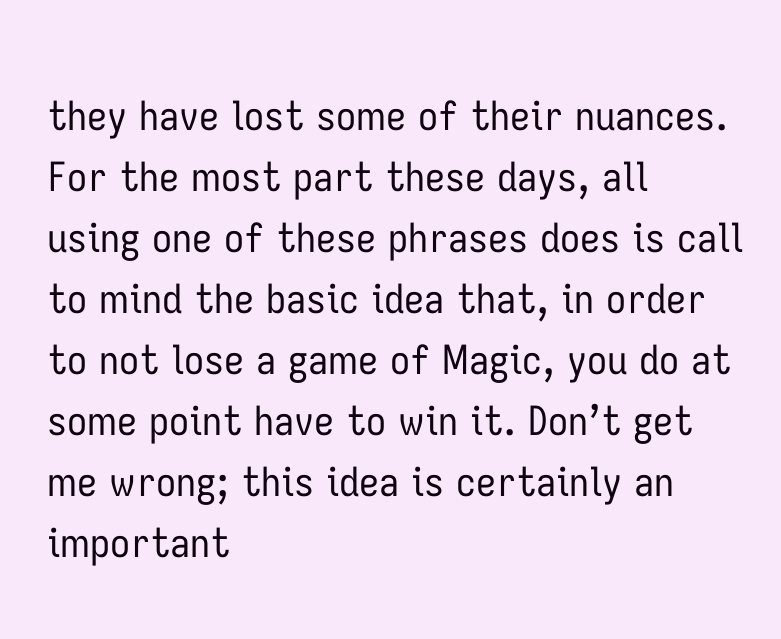they have lost some of their nuances. For the most part these days, all using one of these phrases does is call to mind the basic idea that, in order to not lose a game of Magic, you do at some point have to win it. Don’t get me wrong; this idea is certainly an important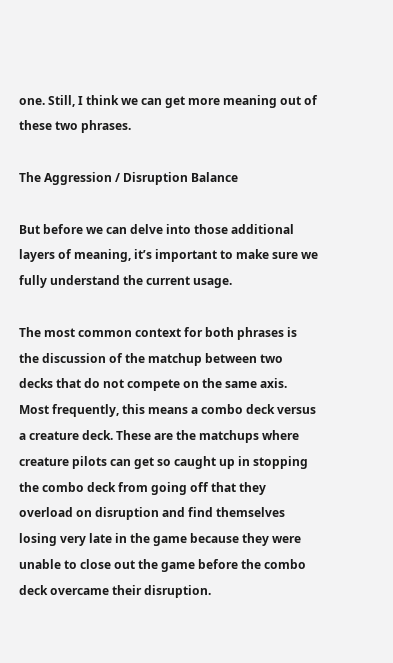one. Still, I think we can get more meaning out of these two phrases.

The Aggression / Disruption Balance

But before we can delve into those additional layers of meaning, it’s important to make sure we fully understand the current usage.

The most common context for both phrases is the discussion of the matchup between two decks that do not compete on the same axis. Most frequently, this means a combo deck versus a creature deck. These are the matchups where creature pilots can get so caught up in stopping the combo deck from going off that they overload on disruption and find themselves losing very late in the game because they were unable to close out the game before the combo deck overcame their disruption.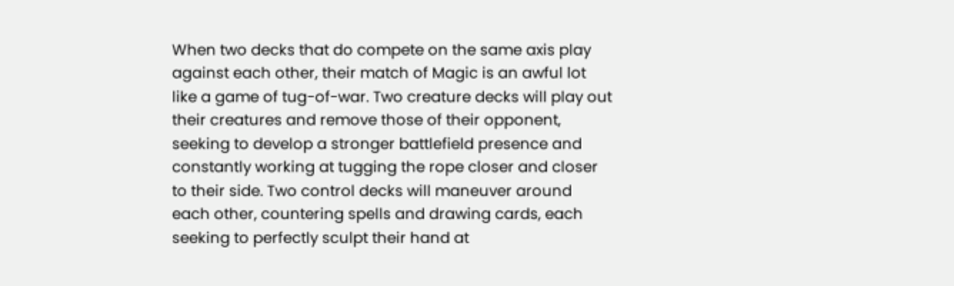When two decks that do compete on the same axis play against each other, their match of Magic is an awful lot like a game of tug-of-war. Two creature decks will play out their creatures and remove those of their opponent, seeking to develop a stronger battlefield presence and constantly working at tugging the rope closer and closer to their side. Two control decks will maneuver around each other, countering spells and drawing cards, each seeking to perfectly sculpt their hand at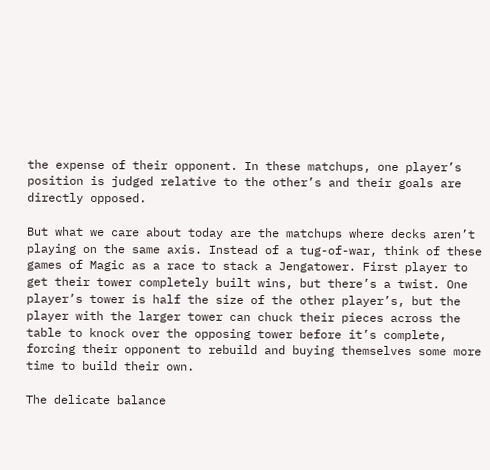the expense of their opponent. In these matchups, one player’s position is judged relative to the other’s and their goals are directly opposed.

But what we care about today are the matchups where decks aren’t playing on the same axis. Instead of a tug-of-war, think of these games of Magic as a race to stack a Jengatower. First player to get their tower completely built wins, but there’s a twist. One player’s tower is half the size of the other player’s, but the player with the larger tower can chuck their pieces across the table to knock over the opposing tower before it’s complete, forcing their opponent to rebuild and buying themselves some more time to build their own.

The delicate balance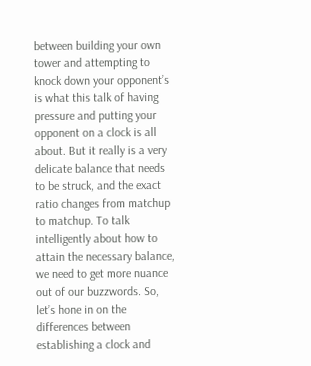between building your own tower and attempting to knock down your opponent’s is what this talk of having pressure and putting your opponent on a clock is all about. But it really is a very delicate balance that needs to be struck, and the exact ratio changes from matchup to matchup. To talk intelligently about how to attain the necessary balance, we need to get more nuance out of our buzzwords. So, let’s hone in on the differences between establishing a clock and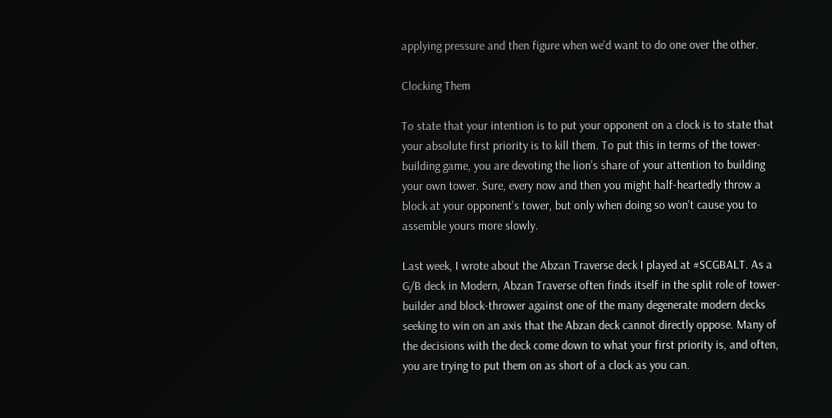applying pressure and then figure when we’d want to do one over the other.

Clocking Them

To state that your intention is to put your opponent on a clock is to state that your absolute first priority is to kill them. To put this in terms of the tower-building game, you are devoting the lion’s share of your attention to building your own tower. Sure, every now and then you might half-heartedly throw a block at your opponent’s tower, but only when doing so won’t cause you to assemble yours more slowly.

Last week, I wrote about the Abzan Traverse deck I played at #SCGBALT. As a G/B deck in Modern, Abzan Traverse often finds itself in the split role of tower-builder and block-thrower against one of the many degenerate modern decks seeking to win on an axis that the Abzan deck cannot directly oppose. Many of the decisions with the deck come down to what your first priority is, and often, you are trying to put them on as short of a clock as you can.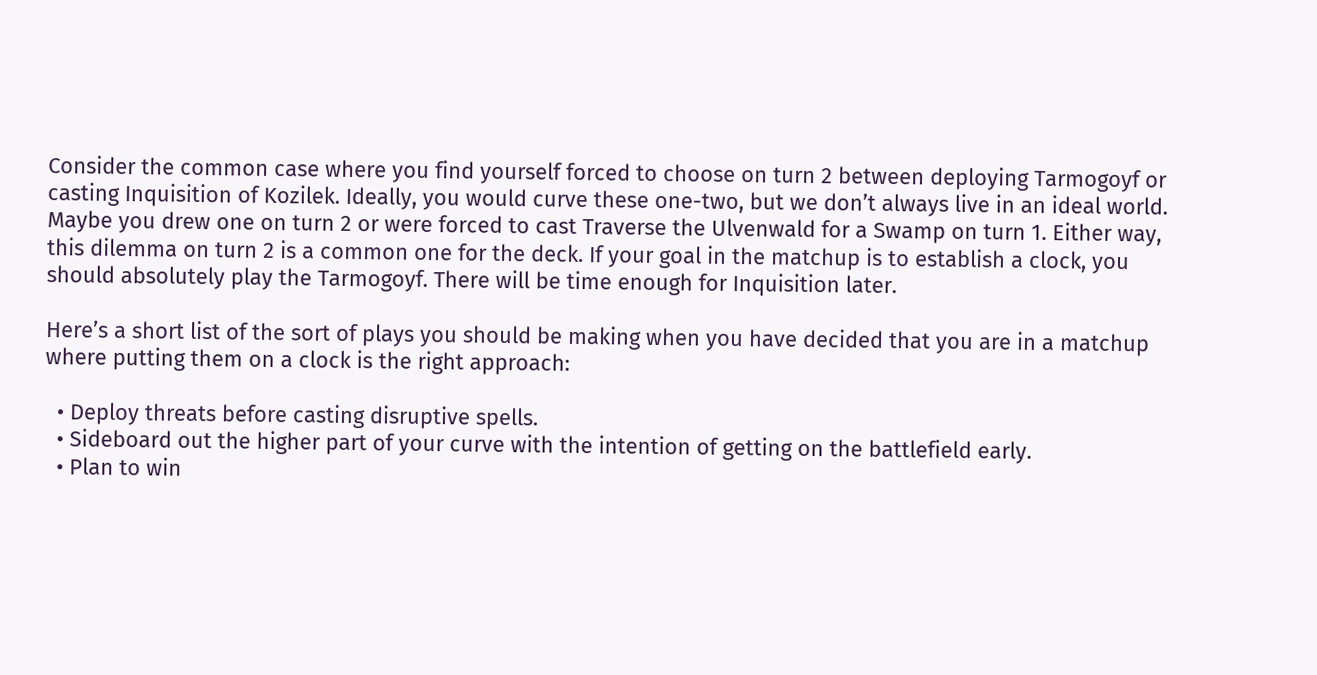Consider the common case where you find yourself forced to choose on turn 2 between deploying Tarmogoyf or casting Inquisition of Kozilek. Ideally, you would curve these one-two, but we don’t always live in an ideal world. Maybe you drew one on turn 2 or were forced to cast Traverse the Ulvenwald for a Swamp on turn 1. Either way, this dilemma on turn 2 is a common one for the deck. If your goal in the matchup is to establish a clock, you should absolutely play the Tarmogoyf. There will be time enough for Inquisition later.

Here’s a short list of the sort of plays you should be making when you have decided that you are in a matchup where putting them on a clock is the right approach:

  • Deploy threats before casting disruptive spells.
  • Sideboard out the higher part of your curve with the intention of getting on the battlefield early.
  • Plan to win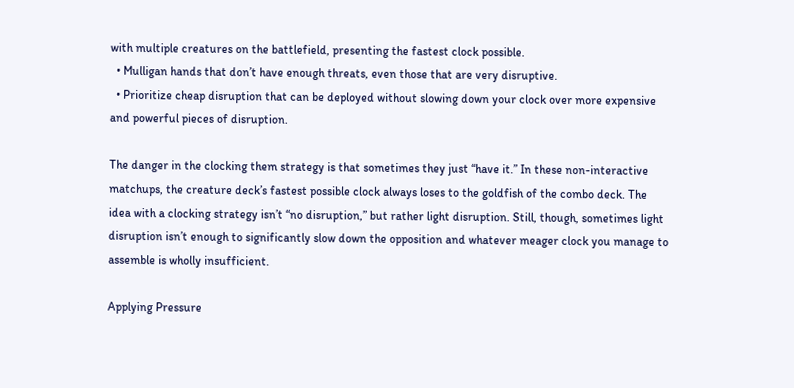with multiple creatures on the battlefield, presenting the fastest clock possible.
  • Mulligan hands that don’t have enough threats, even those that are very disruptive.
  • Prioritize cheap disruption that can be deployed without slowing down your clock over more expensive and powerful pieces of disruption.

The danger in the clocking them strategy is that sometimes they just “have it.” In these non-interactive matchups, the creature deck’s fastest possible clock always loses to the goldfish of the combo deck. The idea with a clocking strategy isn’t “no disruption,” but rather light disruption. Still, though, sometimes light disruption isn’t enough to significantly slow down the opposition and whatever meager clock you manage to assemble is wholly insufficient.

Applying Pressure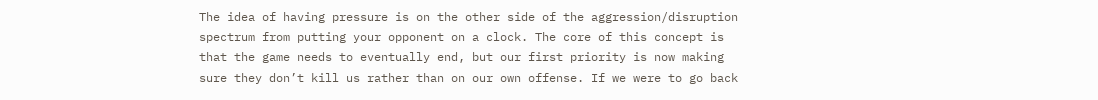The idea of having pressure is on the other side of the aggression/disruption spectrum from putting your opponent on a clock. The core of this concept is that the game needs to eventually end, but our first priority is now making sure they don’t kill us rather than on our own offense. If we were to go back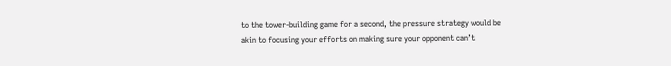to the tower-building game for a second, the pressure strategy would be akin to focusing your efforts on making sure your opponent can’t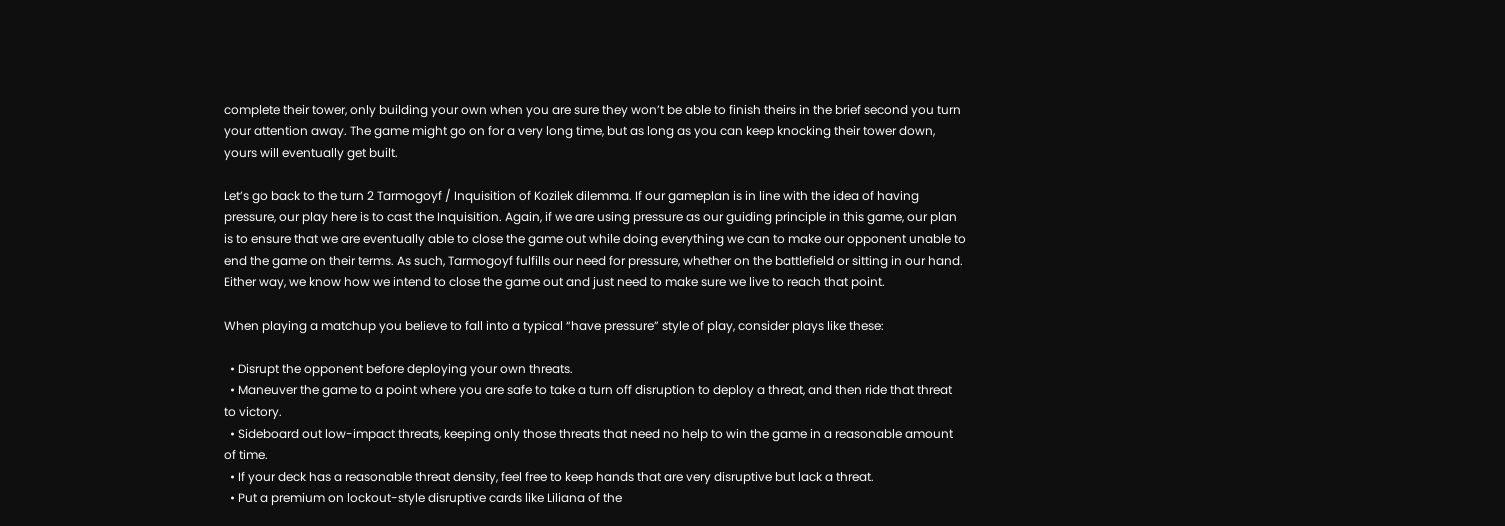complete their tower, only building your own when you are sure they won’t be able to finish theirs in the brief second you turn your attention away. The game might go on for a very long time, but as long as you can keep knocking their tower down, yours will eventually get built.

Let’s go back to the turn 2 Tarmogoyf / Inquisition of Kozilek dilemma. If our gameplan is in line with the idea of having pressure, our play here is to cast the Inquisition. Again, if we are using pressure as our guiding principle in this game, our plan is to ensure that we are eventually able to close the game out while doing everything we can to make our opponent unable to end the game on their terms. As such, Tarmogoyf fulfills our need for pressure, whether on the battlefield or sitting in our hand. Either way, we know how we intend to close the game out and just need to make sure we live to reach that point.

When playing a matchup you believe to fall into a typical “have pressure” style of play, consider plays like these:

  • Disrupt the opponent before deploying your own threats.
  • Maneuver the game to a point where you are safe to take a turn off disruption to deploy a threat, and then ride that threat to victory.
  • Sideboard out low-impact threats, keeping only those threats that need no help to win the game in a reasonable amount of time.
  • If your deck has a reasonable threat density, feel free to keep hands that are very disruptive but lack a threat.
  • Put a premium on lockout-style disruptive cards like Liliana of the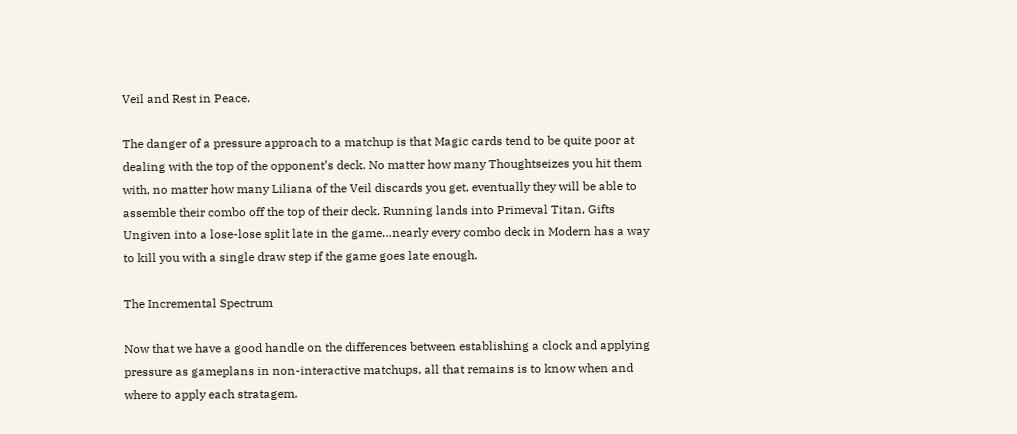Veil and Rest in Peace.

The danger of a pressure approach to a matchup is that Magic cards tend to be quite poor at dealing with the top of the opponent’s deck. No matter how many Thoughtseizes you hit them with, no matter how many Liliana of the Veil discards you get, eventually they will be able to assemble their combo off the top of their deck. Running lands into Primeval Titan, Gifts Ungiven into a lose-lose split late in the game…nearly every combo deck in Modern has a way to kill you with a single draw step if the game goes late enough.

The Incremental Spectrum

Now that we have a good handle on the differences between establishing a clock and applying pressure as gameplans in non-interactive matchups, all that remains is to know when and where to apply each stratagem.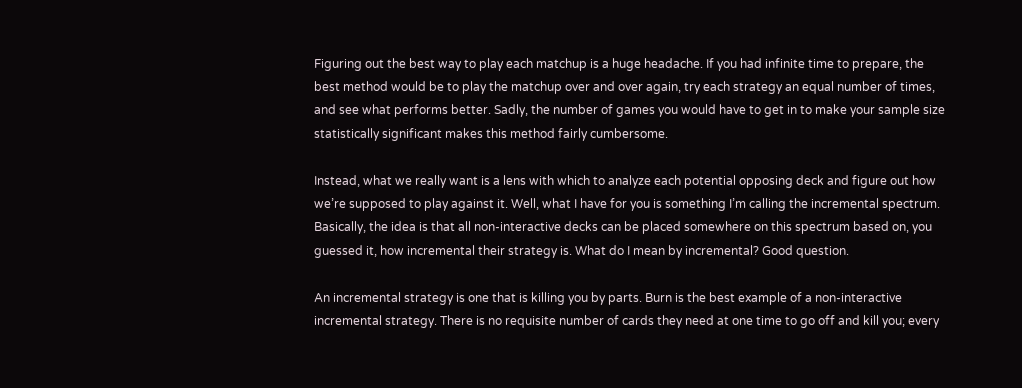Figuring out the best way to play each matchup is a huge headache. If you had infinite time to prepare, the best method would be to play the matchup over and over again, try each strategy an equal number of times, and see what performs better. Sadly, the number of games you would have to get in to make your sample size statistically significant makes this method fairly cumbersome.

Instead, what we really want is a lens with which to analyze each potential opposing deck and figure out how we’re supposed to play against it. Well, what I have for you is something I’m calling the incremental spectrum. Basically, the idea is that all non-interactive decks can be placed somewhere on this spectrum based on, you guessed it, how incremental their strategy is. What do I mean by incremental? Good question.

An incremental strategy is one that is killing you by parts. Burn is the best example of a non-interactive incremental strategy. There is no requisite number of cards they need at one time to go off and kill you; every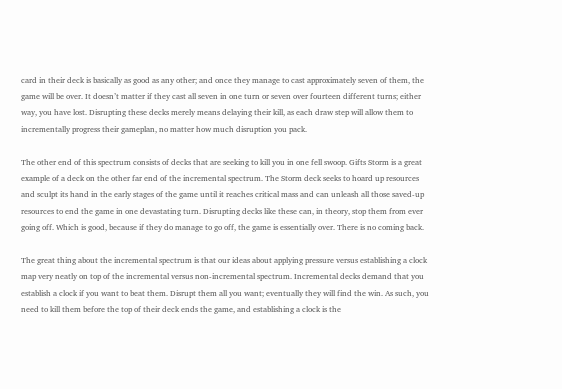card in their deck is basically as good as any other; and once they manage to cast approximately seven of them, the game will be over. It doesn’t matter if they cast all seven in one turn or seven over fourteen different turns; either way, you have lost. Disrupting these decks merely means delaying their kill, as each draw step will allow them to incrementally progress their gameplan, no matter how much disruption you pack.

The other end of this spectrum consists of decks that are seeking to kill you in one fell swoop. Gifts Storm is a great example of a deck on the other far end of the incremental spectrum. The Storm deck seeks to hoard up resources and sculpt its hand in the early stages of the game until it reaches critical mass and can unleash all those saved-up resources to end the game in one devastating turn. Disrupting decks like these can, in theory, stop them from ever going off. Which is good, because if they do manage to go off, the game is essentially over. There is no coming back.

The great thing about the incremental spectrum is that our ideas about applying pressure versus establishing a clock map very neatly on top of the incremental versus non-incremental spectrum. Incremental decks demand that you establish a clock if you want to beat them. Disrupt them all you want; eventually they will find the win. As such, you need to kill them before the top of their deck ends the game, and establishing a clock is the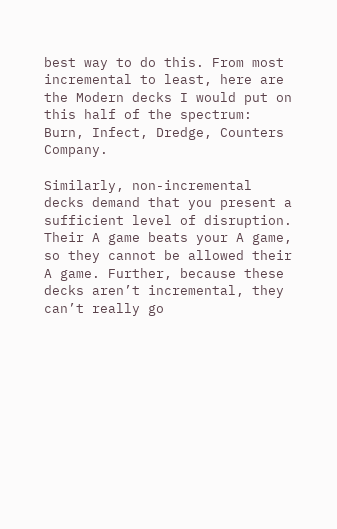best way to do this. From most incremental to least, here are the Modern decks I would put on this half of the spectrum: Burn, Infect, Dredge, Counters Company.

Similarly, non-incremental decks demand that you present a sufficient level of disruption. Their A game beats your A game, so they cannot be allowed their A game. Further, because these decks aren’t incremental, they can’t really go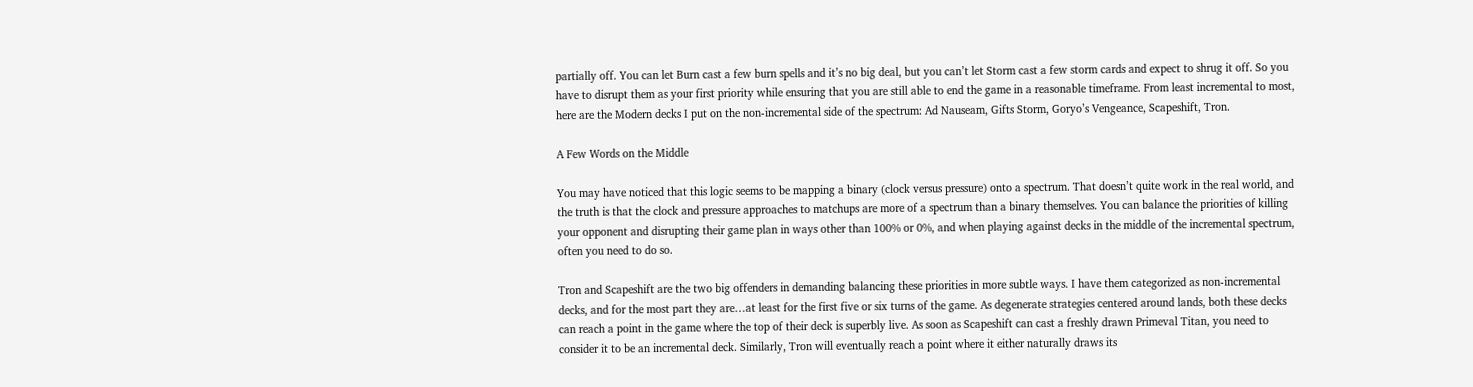partially off. You can let Burn cast a few burn spells and it’s no big deal, but you can’t let Storm cast a few storm cards and expect to shrug it off. So you have to disrupt them as your first priority while ensuring that you are still able to end the game in a reasonable timeframe. From least incremental to most, here are the Modern decks I put on the non-incremental side of the spectrum: Ad Nauseam, Gifts Storm, Goryo’s Vengeance, Scapeshift, Tron.

A Few Words on the Middle

You may have noticed that this logic seems to be mapping a binary (clock versus pressure) onto a spectrum. That doesn’t quite work in the real world, and the truth is that the clock and pressure approaches to matchups are more of a spectrum than a binary themselves. You can balance the priorities of killing your opponent and disrupting their game plan in ways other than 100% or 0%, and when playing against decks in the middle of the incremental spectrum, often you need to do so.

Tron and Scapeshift are the two big offenders in demanding balancing these priorities in more subtle ways. I have them categorized as non-incremental decks, and for the most part they are…at least for the first five or six turns of the game. As degenerate strategies centered around lands, both these decks can reach a point in the game where the top of their deck is superbly live. As soon as Scapeshift can cast a freshly drawn Primeval Titan, you need to consider it to be an incremental deck. Similarly, Tron will eventually reach a point where it either naturally draws its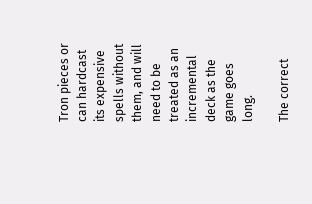Tron pieces or can hardcast its expensive spells without them, and will need to be treated as an incremental deck as the game goes long.

The correct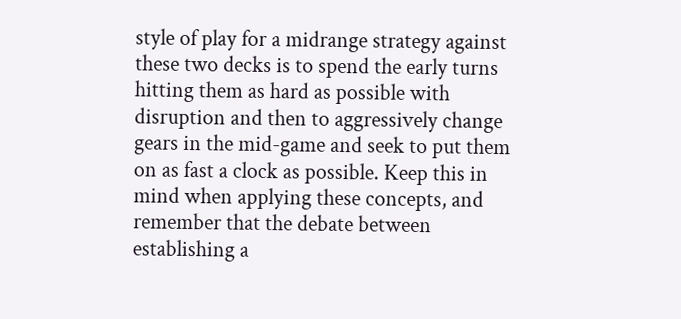style of play for a midrange strategy against these two decks is to spend the early turns hitting them as hard as possible with disruption and then to aggressively change gears in the mid-game and seek to put them on as fast a clock as possible. Keep this in mind when applying these concepts, and remember that the debate between establishing a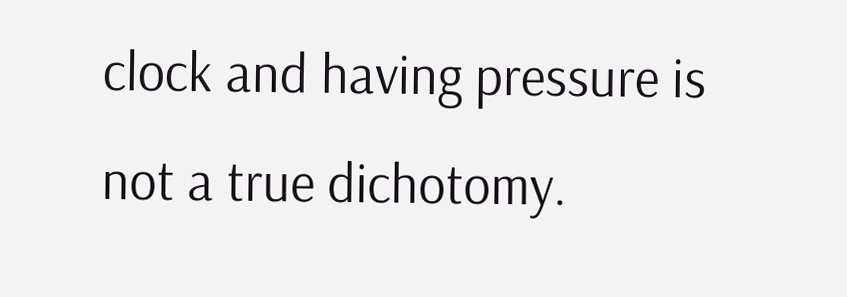clock and having pressure is not a true dichotomy.